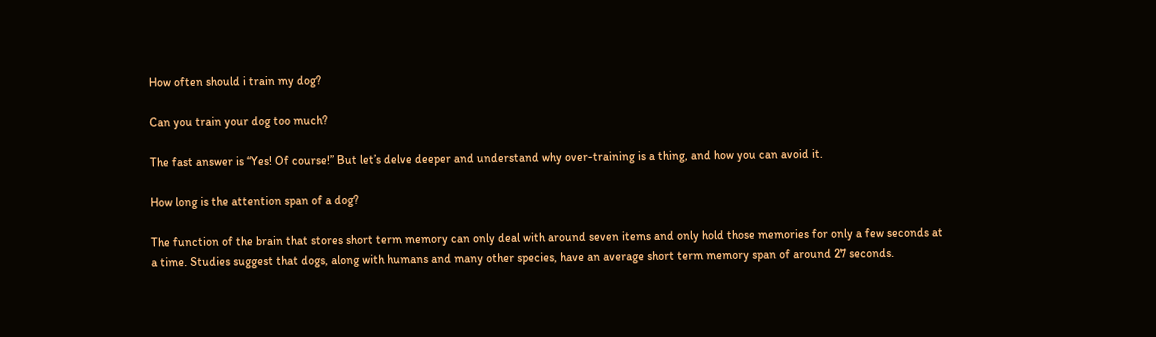How often should i train my dog?

Can you train your dog too much?

The fast answer is “Yes! Of course!” But let’s delve deeper and understand why over-training is a thing, and how you can avoid it.

How long is the attention span of a dog?

The function of the brain that stores short term memory can only deal with around seven items and only hold those memories for only a few seconds at a time. Studies suggest that dogs, along with humans and many other species, have an average short term memory span of around 27 seconds.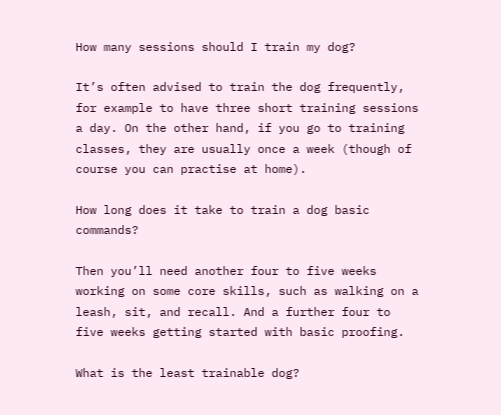How many sessions should I train my dog?

It’s often advised to train the dog frequently, for example to have three short training sessions a day. On the other hand, if you go to training classes, they are usually once a week (though of course you can practise at home).

How long does it take to train a dog basic commands?

Then you’ll need another four to five weeks working on some core skills, such as walking on a leash, sit, and recall. And a further four to five weeks getting started with basic proofing.

What is the least trainable dog?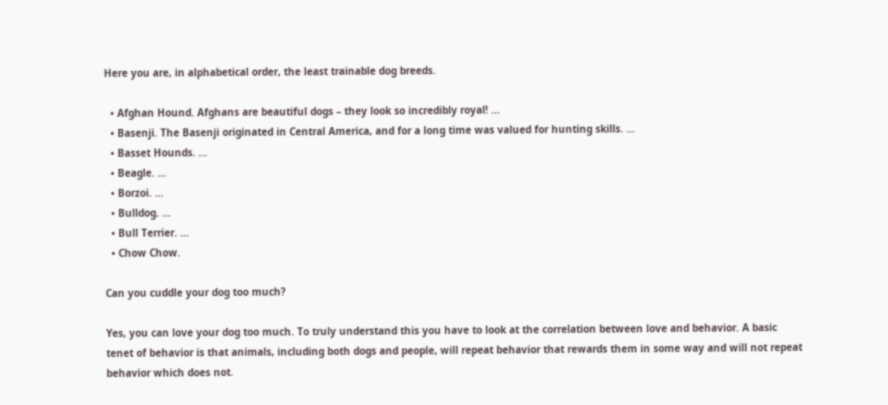Here you are, in alphabetical order, the least trainable dog breeds.

  • Afghan Hound. Afghans are beautiful dogs – they look so incredibly royal! …
  • Basenji. The Basenji originated in Central America, and for a long time was valued for hunting skills. …
  • Basset Hounds. …
  • Beagle. …
  • Borzoi. …
  • Bulldog. …
  • Bull Terrier. …
  • Chow Chow.

Can you cuddle your dog too much?

Yes, you can love your dog too much. To truly understand this you have to look at the correlation between love and behavior. A basic tenet of behavior is that animals, including both dogs and people, will repeat behavior that rewards them in some way and will not repeat behavior which does not.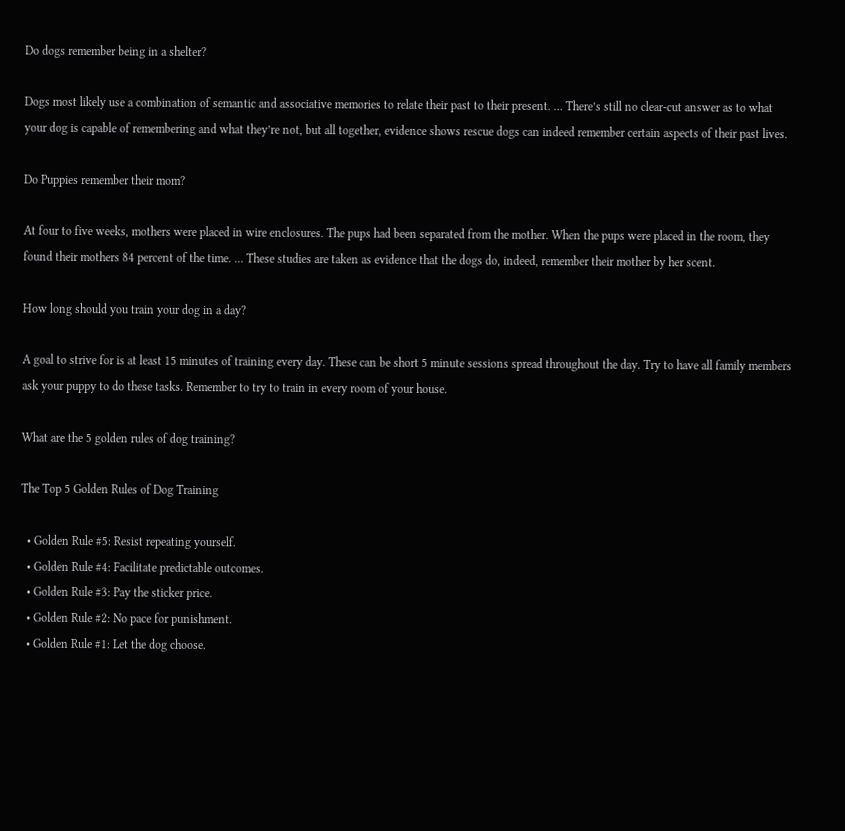Do dogs remember being in a shelter?

Dogs most likely use a combination of semantic and associative memories to relate their past to their present. … There’s still no clear-cut answer as to what your dog is capable of remembering and what they’re not, but all together, evidence shows rescue dogs can indeed remember certain aspects of their past lives.

Do Puppies remember their mom?

At four to five weeks, mothers were placed in wire enclosures. The pups had been separated from the mother. When the pups were placed in the room, they found their mothers 84 percent of the time. … These studies are taken as evidence that the dogs do, indeed, remember their mother by her scent.

How long should you train your dog in a day?

A goal to strive for is at least 15 minutes of training every day. These can be short 5 minute sessions spread throughout the day. Try to have all family members ask your puppy to do these tasks. Remember to try to train in every room of your house.

What are the 5 golden rules of dog training?

The Top 5 Golden Rules of Dog Training

  • Golden Rule #5: Resist repeating yourself.
  • Golden Rule #4: Facilitate predictable outcomes.
  • Golden Rule #3: Pay the sticker price.
  • Golden Rule #2: No pace for punishment.
  • Golden Rule #1: Let the dog choose.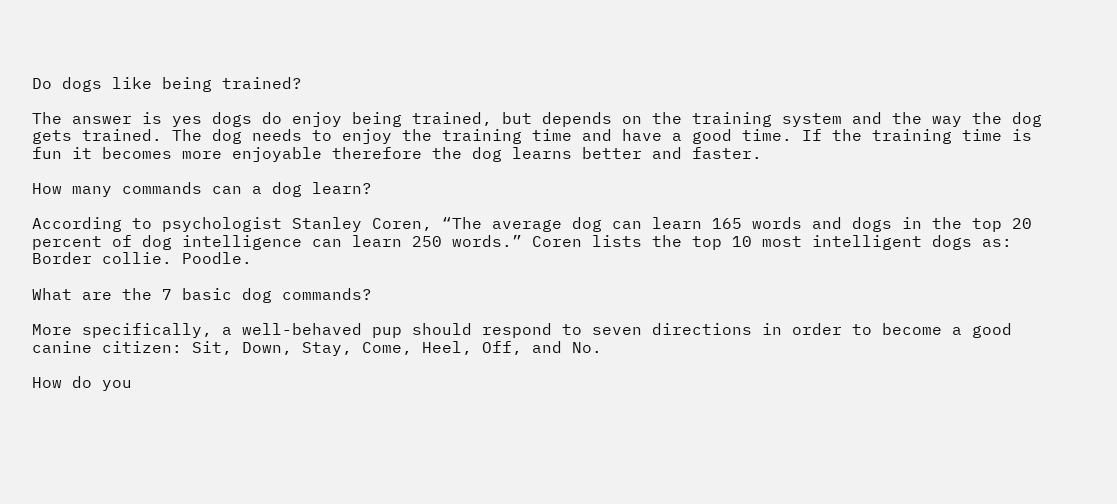Do dogs like being trained?

The answer is yes dogs do enjoy being trained, but depends on the training system and the way the dog gets trained. The dog needs to enjoy the training time and have a good time. If the training time is fun it becomes more enjoyable therefore the dog learns better and faster.

How many commands can a dog learn?

According to psychologist Stanley Coren, “The average dog can learn 165 words and dogs in the top 20 percent of dog intelligence can learn 250 words.” Coren lists the top 10 most intelligent dogs as: Border collie. Poodle.

What are the 7 basic dog commands?

More specifically, a well-behaved pup should respond to seven directions in order to become a good canine citizen: Sit, Down, Stay, Come, Heel, Off, and No.

How do you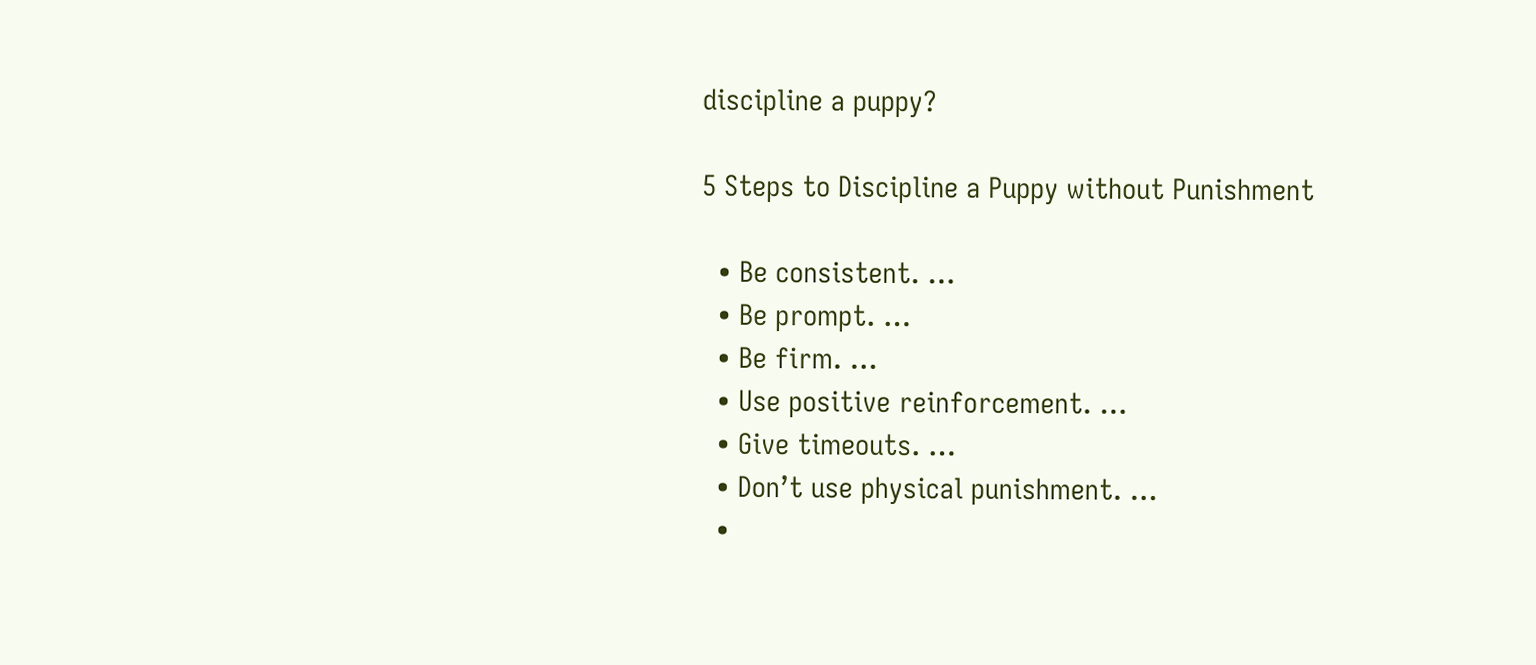discipline a puppy?

5 Steps to Discipline a Puppy without Punishment

  • Be consistent. …
  • Be prompt. …
  • Be firm. …
  • Use positive reinforcement. …
  • Give timeouts. …
  • Don’t use physical punishment. …
  •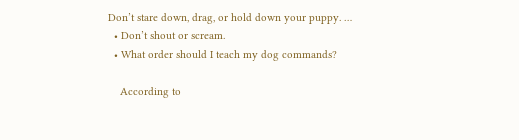Don’t stare down, drag, or hold down your puppy. …
  • Don’t shout or scream.
  • What order should I teach my dog commands?

    According to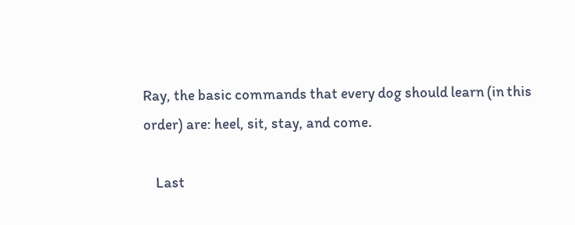Ray, the basic commands that every dog should learn (in this order) are: heel, sit, stay, and come.

    Last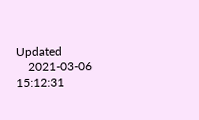Updated
    2021-03-06 15:12:31